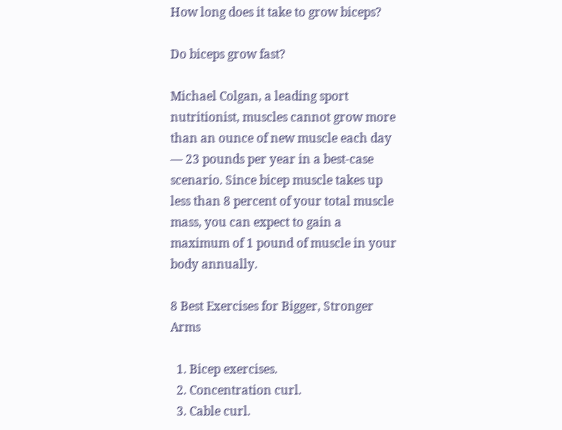How long does it take to grow biceps?

Do biceps grow fast?

Michael Colgan, a leading sport nutritionist, muscles cannot grow more than an ounce of new muscle each day — 23 pounds per year in a best-case scenario. Since bicep muscle takes up less than 8 percent of your total muscle mass, you can expect to gain a maximum of 1 pound of muscle in your body annually.

8 Best Exercises for Bigger, Stronger Arms

  1. Bicep exercises.
  2. Concentration curl.
  3. Cable curl.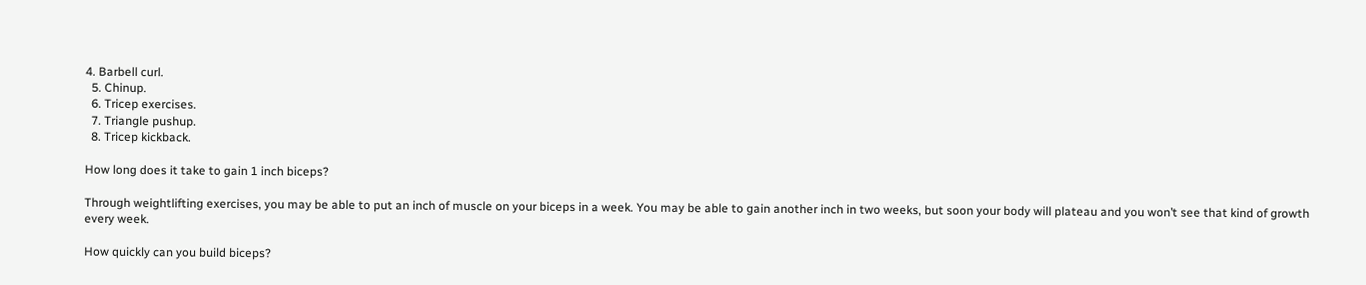4. Barbell curl.
  5. Chinup.
  6. Tricep exercises.
  7. Triangle pushup.
  8. Tricep kickback.

How long does it take to gain 1 inch biceps?

Through weightlifting exercises, you may be able to put an inch of muscle on your biceps in a week. You may be able to gain another inch in two weeks, but soon your body will plateau and you won’t see that kind of growth every week.

How quickly can you build biceps?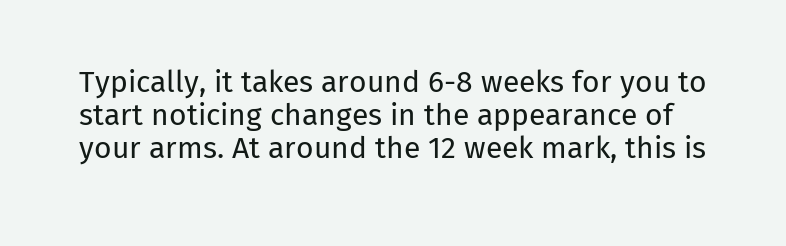Typically, it takes around 6-8 weeks for you to start noticing changes in the appearance of your arms. At around the 12 week mark, this is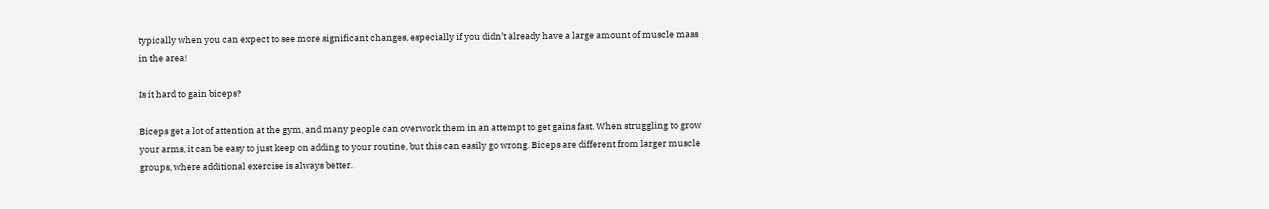typically when you can expect to see more significant changes, especially if you didn’t already have a large amount of muscle mass in the area!

Is it hard to gain biceps?

Biceps get a lot of attention at the gym, and many people can overwork them in an attempt to get gains fast. When struggling to grow your arms, it can be easy to just keep on adding to your routine, but this can easily go wrong. Biceps are different from larger muscle groups, where additional exercise is always better.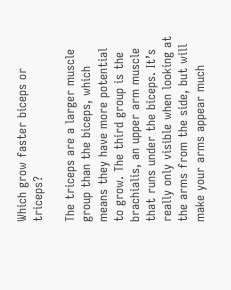Which grow faster biceps or triceps?

The triceps are a larger muscle group than the biceps, which means they have more potential to grow. The third group is the brachialis, an upper arm muscle that runs under the biceps. It’s really only visible when looking at the arms from the side, but will make your arms appear much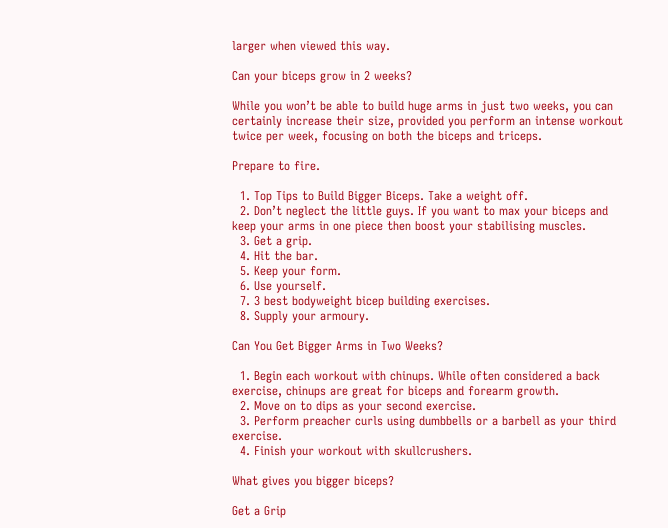larger when viewed this way.

Can your biceps grow in 2 weeks?

While you won’t be able to build huge arms in just two weeks, you can certainly increase their size, provided you perform an intense workout twice per week, focusing on both the biceps and triceps.

Prepare to fire.

  1. Top Tips to Build Bigger Biceps. Take a weight off.
  2. Don’t neglect the little guys. If you want to max your biceps and keep your arms in one piece then boost your stabilising muscles.
  3. Get a grip.
  4. Hit the bar.
  5. Keep your form.
  6. Use yourself.
  7. 3 best bodyweight bicep building exercises.
  8. Supply your armoury.

Can You Get Bigger Arms in Two Weeks?

  1. Begin each workout with chinups. While often considered a back exercise, chinups are great for biceps and forearm growth.
  2. Move on to dips as your second exercise.
  3. Perform preacher curls using dumbbells or a barbell as your third exercise.
  4. Finish your workout with skullcrushers.

What gives you bigger biceps?

Get a Grip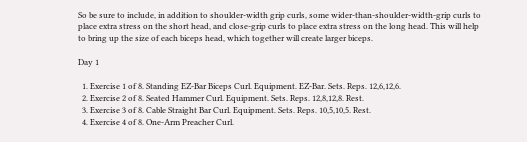So be sure to include, in addition to shoulder-width grip curls, some wider-than-shoulder-width-grip curls to place extra stress on the short head, and close-grip curls to place extra stress on the long head. This will help to bring up the size of each biceps head, which together will create larger biceps.

Day 1

  1. Exercise 1 of 8. Standing EZ-Bar Biceps Curl. Equipment. EZ-Bar. Sets. Reps. 12,6,12,6.
  2. Exercise 2 of 8. Seated Hammer Curl. Equipment. Sets. Reps. 12,8,12,8. Rest.
  3. Exercise 3 of 8. Cable Straight Bar Curl. Equipment. Sets. Reps. 10,5,10,5. Rest.
  4. Exercise 4 of 8. One-Arm Preacher Curl.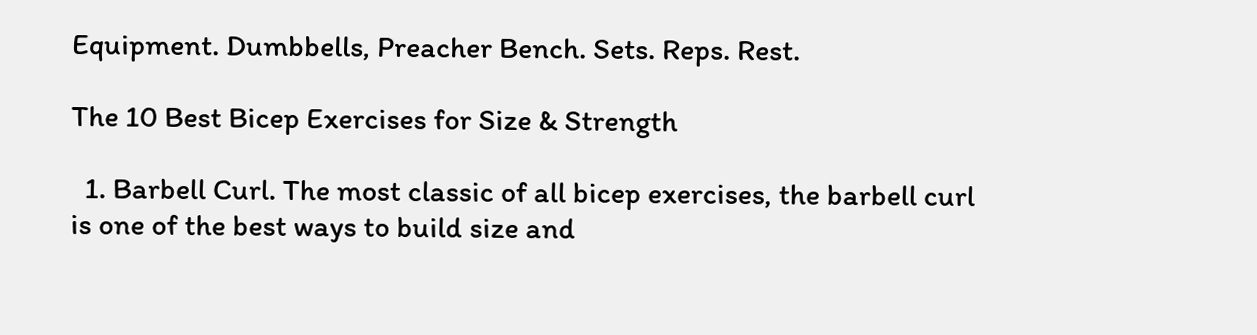Equipment. Dumbbells, Preacher Bench. Sets. Reps. Rest.

The 10 Best Bicep Exercises for Size & Strength

  1. Barbell Curl. The most classic of all bicep exercises, the barbell curl is one of the best ways to build size and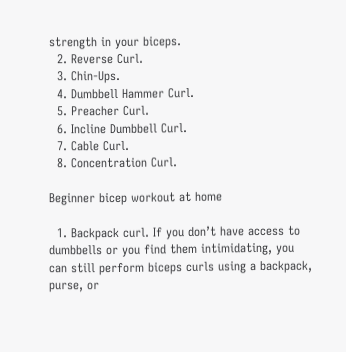strength in your biceps.
  2. Reverse Curl.
  3. Chin-Ups.
  4. Dumbbell Hammer Curl.
  5. Preacher Curl.
  6. Incline Dumbbell Curl.
  7. Cable Curl.
  8. Concentration Curl.

Beginner bicep workout at home

  1. Backpack curl. If you don’t have access to dumbbells or you find them intimidating, you can still perform biceps curls using a backpack, purse, or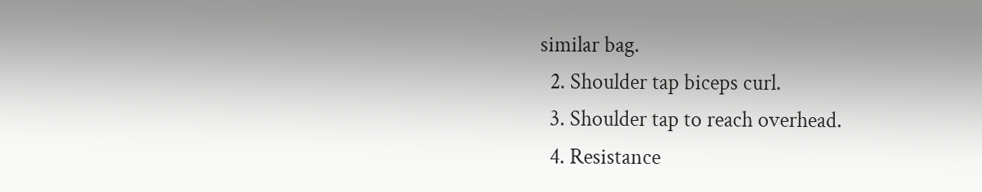similar bag.
  2. Shoulder tap biceps curl.
  3. Shoulder tap to reach overhead.
  4. Resistance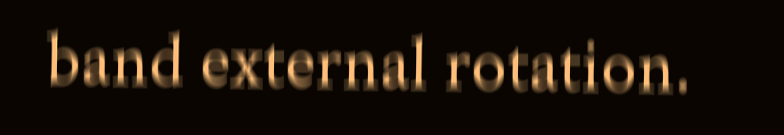band external rotation.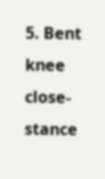5. Bent knee close-stance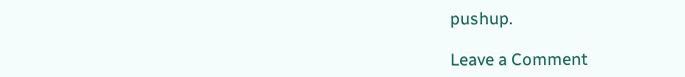pushup.

Leave a Comment